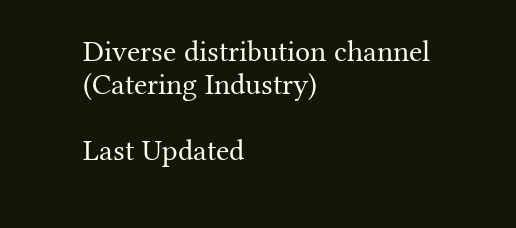Diverse distribution channel (Catering Industry)

Last Updated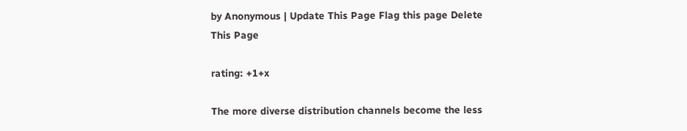by Anonymous | Update This Page Flag this page Delete This Page

rating: +1+x

The more diverse distribution channels become the less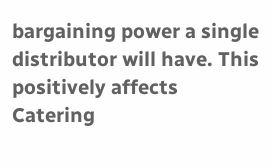bargaining power a single distributor will have. This positively affects Catering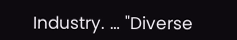Industry. … "Diverse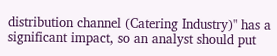distribution channel (Catering Industry)" has a significant impact, so an analyst should put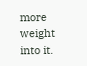more weight into it.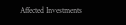Affected Investments